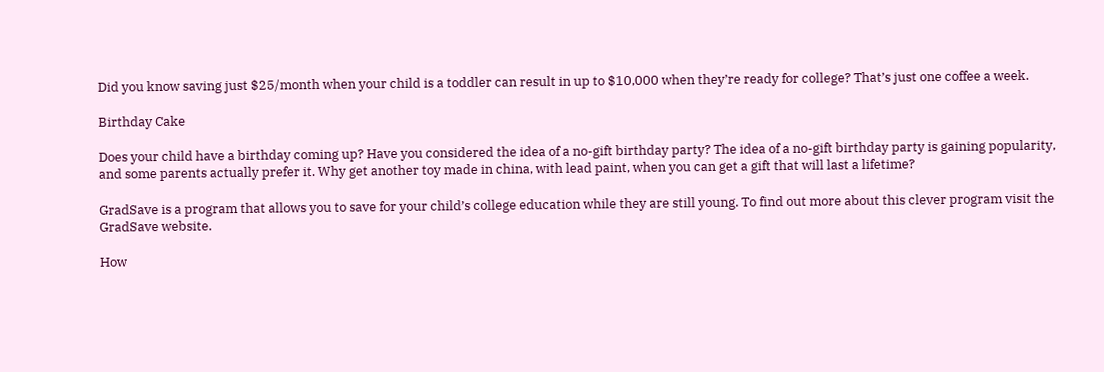Did you know saving just $25/month when your child is a toddler can result in up to $10,000 when they’re ready for college? That’s just one coffee a week.

Birthday Cake

Does your child have a birthday coming up? Have you considered the idea of a no-gift birthday party? The idea of a no-gift birthday party is gaining popularity, and some parents actually prefer it. Why get another toy made in china, with lead paint, when you can get a gift that will last a lifetime?

GradSave is a program that allows you to save for your child’s college education while they are still young. To find out more about this clever program visit the GradSave website.

How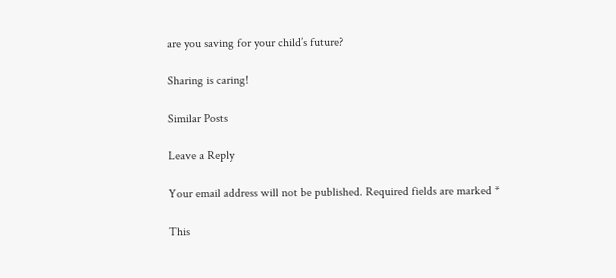are you saving for your child’s future?

Sharing is caring!

Similar Posts

Leave a Reply

Your email address will not be published. Required fields are marked *

This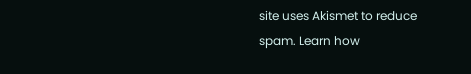site uses Akismet to reduce spam. Learn how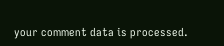your comment data is processed.